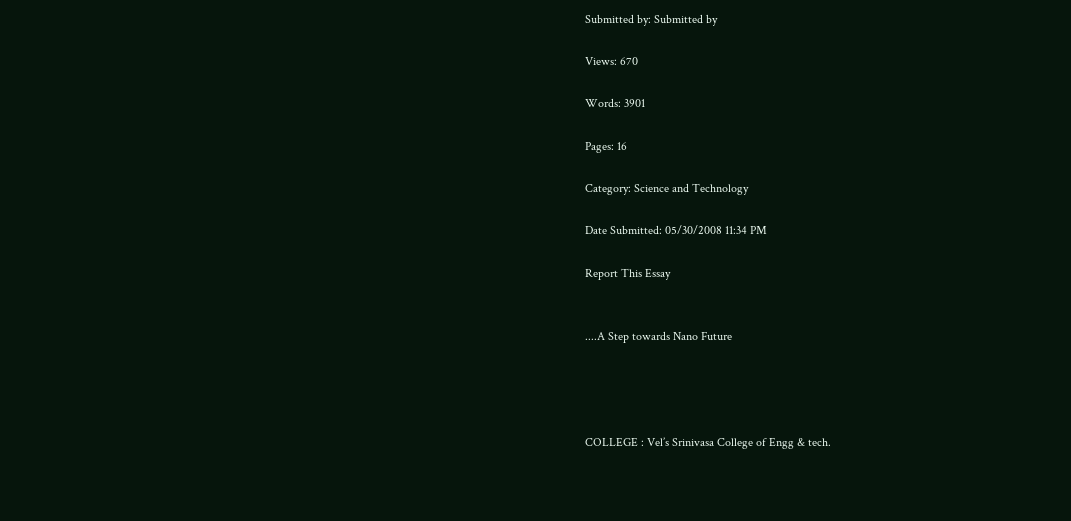Submitted by: Submitted by

Views: 670

Words: 3901

Pages: 16

Category: Science and Technology

Date Submitted: 05/30/2008 11:34 PM

Report This Essay


....A Step towards Nano Future




COLLEGE : Vel’s Srinivasa College of Engg & tech.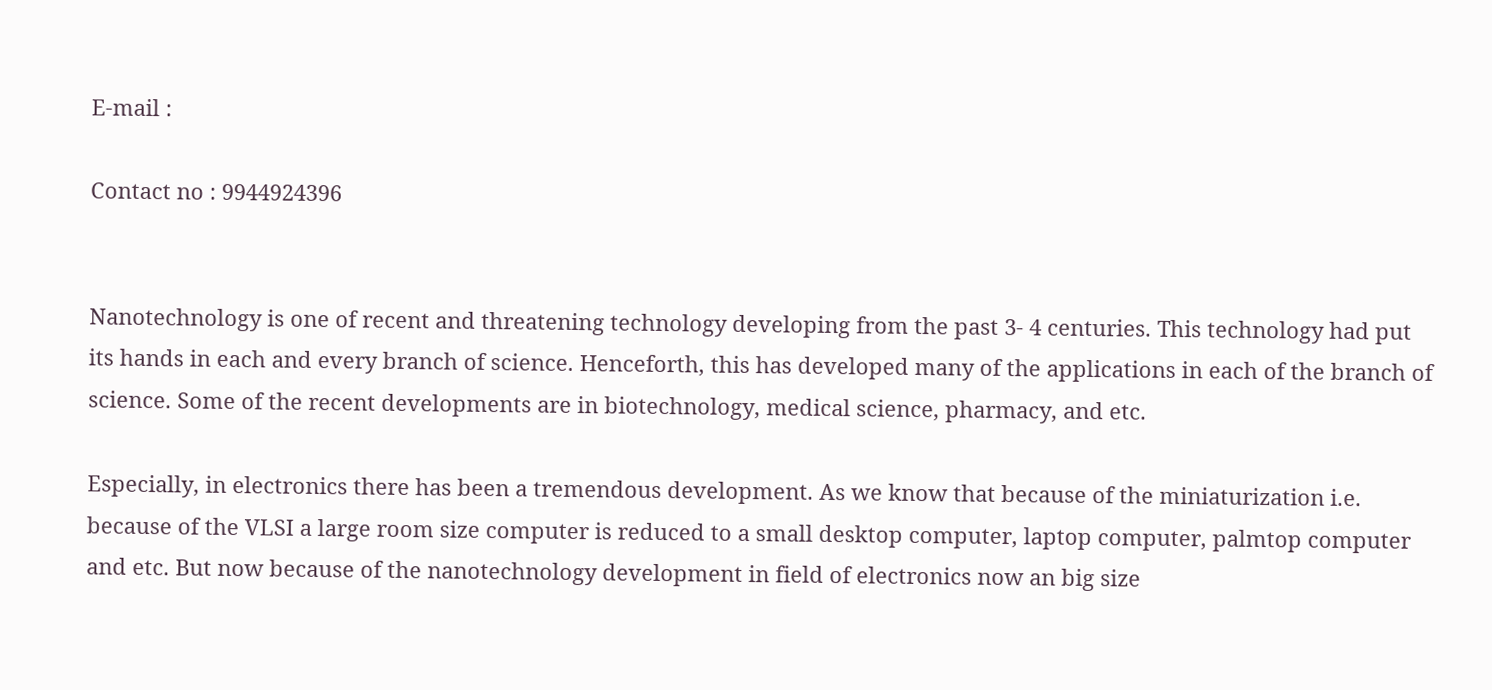E-mail :

Contact no : 9944924396


Nanotechnology is one of recent and threatening technology developing from the past 3- 4 centuries. This technology had put its hands in each and every branch of science. Henceforth, this has developed many of the applications in each of the branch of science. Some of the recent developments are in biotechnology, medical science, pharmacy, and etc.

Especially, in electronics there has been a tremendous development. As we know that because of the miniaturization i.e. because of the VLSI a large room size computer is reduced to a small desktop computer, laptop computer, palmtop computer and etc. But now because of the nanotechnology development in field of electronics now an big size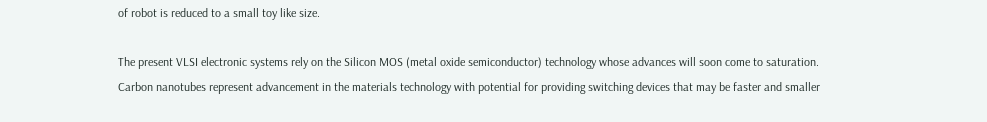of robot is reduced to a small toy like size.

The present VLSI electronic systems rely on the Silicon MOS (metal oxide semiconductor) technology whose advances will soon come to saturation. Carbon nanotubes represent advancement in the materials technology with potential for providing switching devices that may be faster and smaller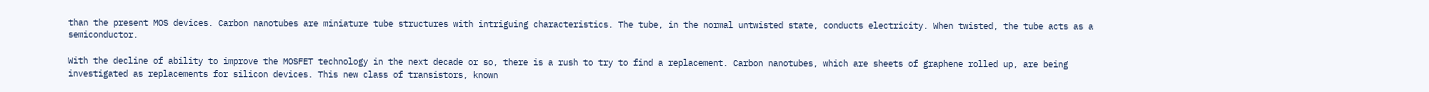than the present MOS devices. Carbon nanotubes are miniature tube structures with intriguing characteristics. The tube, in the normal untwisted state, conducts electricity. When twisted, the tube acts as a semiconductor.

With the decline of ability to improve the MOSFET technology in the next decade or so, there is a rush to try to find a replacement. Carbon nanotubes, which are sheets of graphene rolled up, are being investigated as replacements for silicon devices. This new class of transistors, known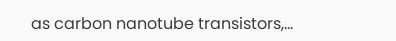as carbon nanotube transistors,...